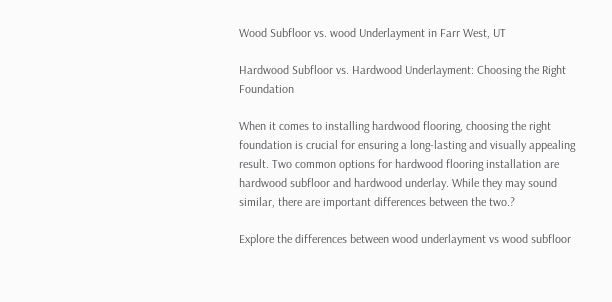Wood Subfloor vs. wood Underlayment in Farr West, UT

Hardwood Subfloor vs. Hardwood Underlayment: Choosing the Right Foundation

When it comes to installing hardwood flooring, choosing the right foundation is crucial for ensuring a long-lasting and visually appealing result. Two common options for hardwood flooring installation are hardwood subfloor and hardwood underlay. While they may sound similar, there are important differences between the two.?

Explore the differences between wood underlayment vs wood subfloor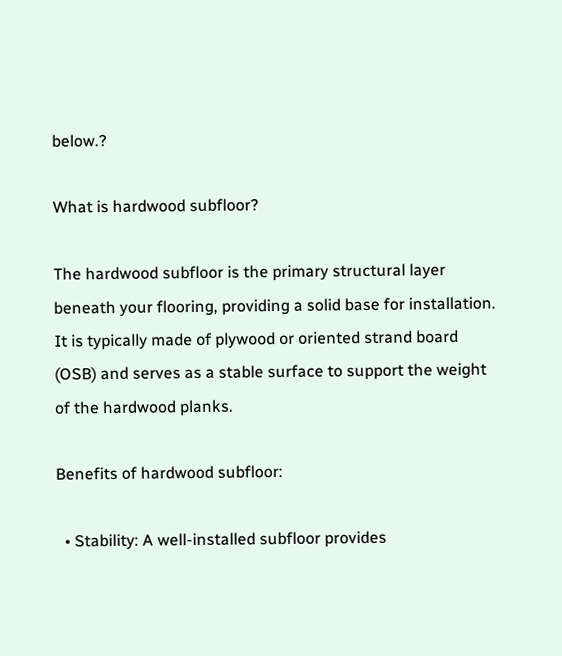below.?

What is hardwood subfloor?

The hardwood subfloor is the primary structural layer beneath your flooring, providing a solid base for installation. It is typically made of plywood or oriented strand board (OSB) and serves as a stable surface to support the weight of the hardwood planks.

Benefits of hardwood subfloor:

  • Stability: A well-installed subfloor provides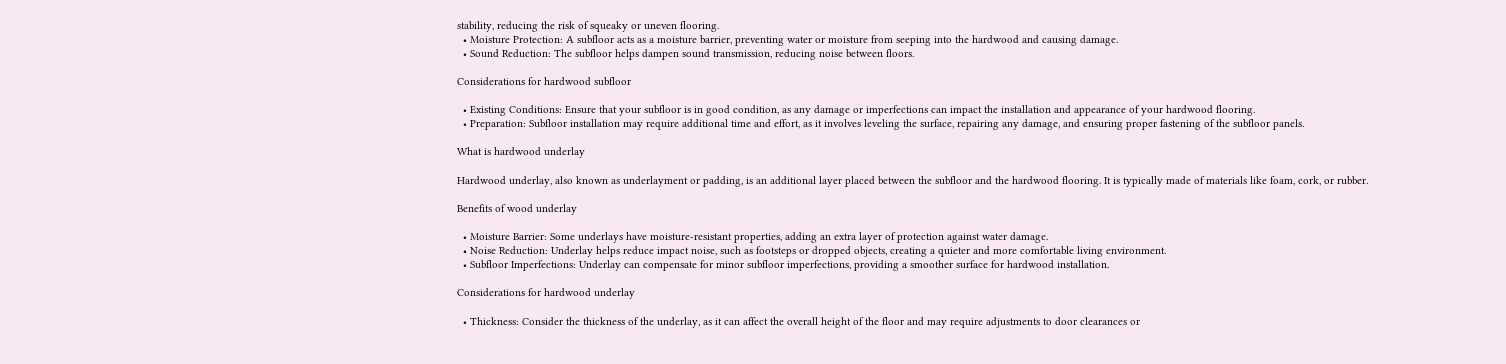stability, reducing the risk of squeaky or uneven flooring.
  • Moisture Protection: A subfloor acts as a moisture barrier, preventing water or moisture from seeping into the hardwood and causing damage.
  • Sound Reduction: The subfloor helps dampen sound transmission, reducing noise between floors.

Considerations for hardwood subfloor

  • Existing Conditions: Ensure that your subfloor is in good condition, as any damage or imperfections can impact the installation and appearance of your hardwood flooring.
  • Preparation: Subfloor installation may require additional time and effort, as it involves leveling the surface, repairing any damage, and ensuring proper fastening of the subfloor panels.

What is hardwood underlay

Hardwood underlay, also known as underlayment or padding, is an additional layer placed between the subfloor and the hardwood flooring. It is typically made of materials like foam, cork, or rubber.

Benefits of wood underlay

  • Moisture Barrier: Some underlays have moisture-resistant properties, adding an extra layer of protection against water damage.
  • Noise Reduction: Underlay helps reduce impact noise, such as footsteps or dropped objects, creating a quieter and more comfortable living environment.
  • Subfloor Imperfections: Underlay can compensate for minor subfloor imperfections, providing a smoother surface for hardwood installation.

Considerations for hardwood underlay

  • Thickness: Consider the thickness of the underlay, as it can affect the overall height of the floor and may require adjustments to door clearances or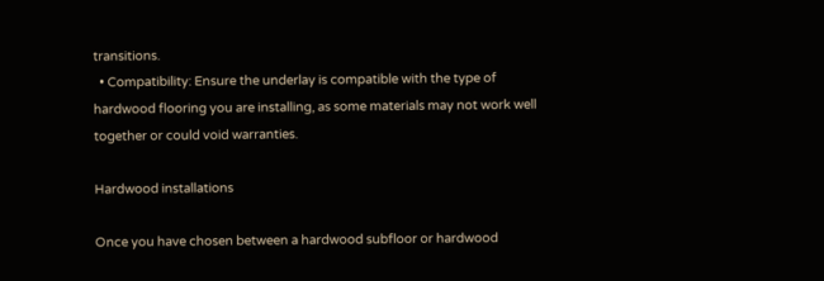transitions.
  • Compatibility: Ensure the underlay is compatible with the type of hardwood flooring you are installing, as some materials may not work well together or could void warranties.

Hardwood installations

Once you have chosen between a hardwood subfloor or hardwood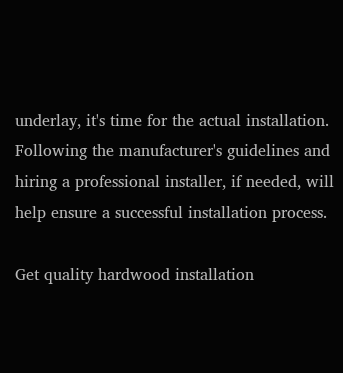underlay, it's time for the actual installation. Following the manufacturer's guidelines and hiring a professional installer, if needed, will help ensure a successful installation process.

Get quality hardwood installation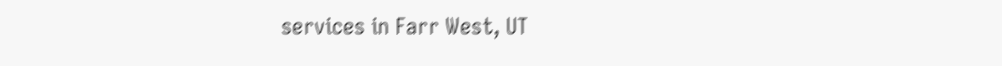services in Farr West, UT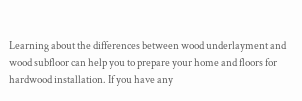Learning about the differences between wood underlayment and wood subfloor can help you to prepare your home and floors for hardwood installation. If you have any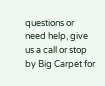questions or need help, give us a call or stop by Big Carpet for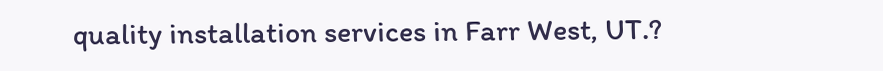quality installation services in Farr West, UT.?